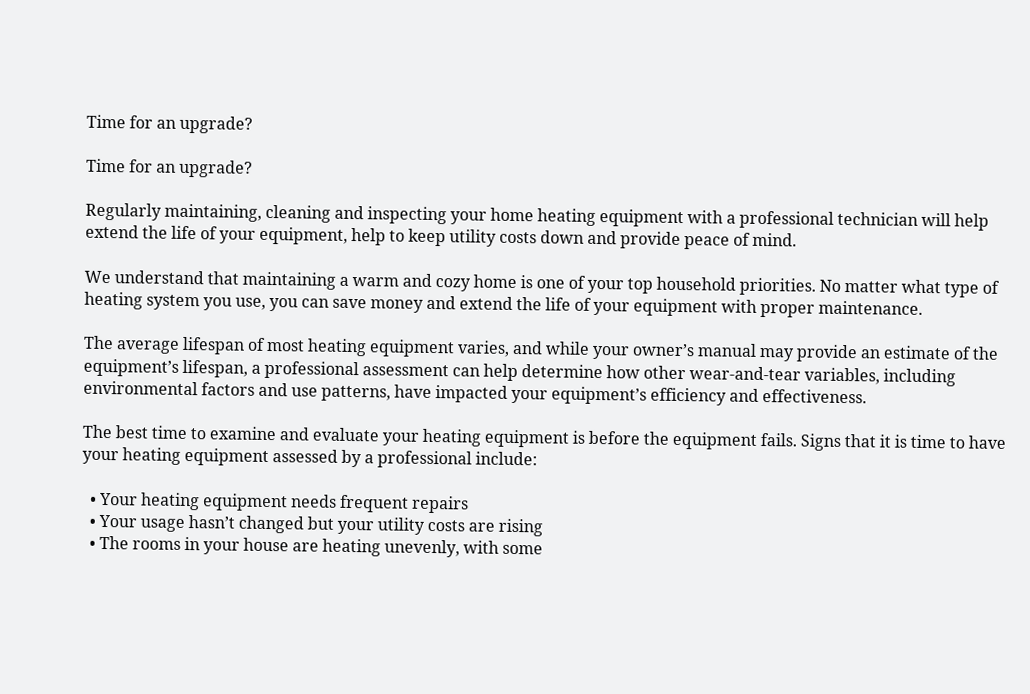Time for an upgrade?

Time for an upgrade?

Regularly maintaining, cleaning and inspecting your home heating equipment with a professional technician will help extend the life of your equipment, help to keep utility costs down and provide peace of mind.

We understand that maintaining a warm and cozy home is one of your top household priorities. No matter what type of heating system you use, you can save money and extend the life of your equipment with proper maintenance.

The average lifespan of most heating equipment varies, and while your owner’s manual may provide an estimate of the equipment’s lifespan, a professional assessment can help determine how other wear-and-tear variables, including environmental factors and use patterns, have impacted your equipment’s efficiency and effectiveness.

The best time to examine and evaluate your heating equipment is before the equipment fails. Signs that it is time to have your heating equipment assessed by a professional include:

  • Your heating equipment needs frequent repairs
  • Your usage hasn’t changed but your utility costs are rising
  • The rooms in your house are heating unevenly, with some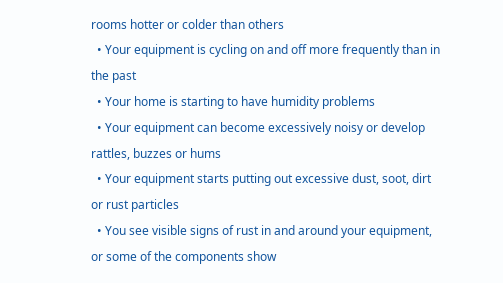rooms hotter or colder than others
  • Your equipment is cycling on and off more frequently than in the past
  • Your home is starting to have humidity problems
  • Your equipment can become excessively noisy or develop rattles, buzzes or hums
  • Your equipment starts putting out excessive dust, soot, dirt or rust particles
  • You see visible signs of rust in and around your equipment, or some of the components show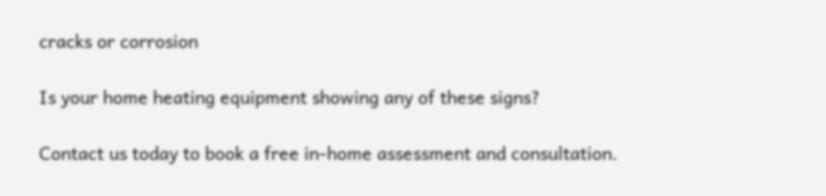cracks or corrosion

Is your home heating equipment showing any of these signs?

Contact us today to book a free in-home assessment and consultation.